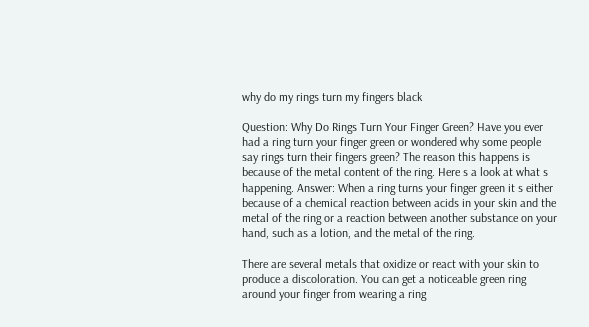why do my rings turn my fingers black

Question: Why Do Rings Turn Your Finger Green? Have you ever had a ring turn your finger green or wondered why some people say rings turn their fingers green? The reason this happens is because of the metal content of the ring. Here s a look at what s happening. Answer: When a ring turns your finger green it s either because of a chemical reaction between acids in your skin and the metal of the ring or a reaction between another substance on your hand, such as a lotion, and the metal of the ring.

There are several metals that oxidize or react with your skin to produce a discoloration. You can get a noticeable green ring around your finger from wearing a ring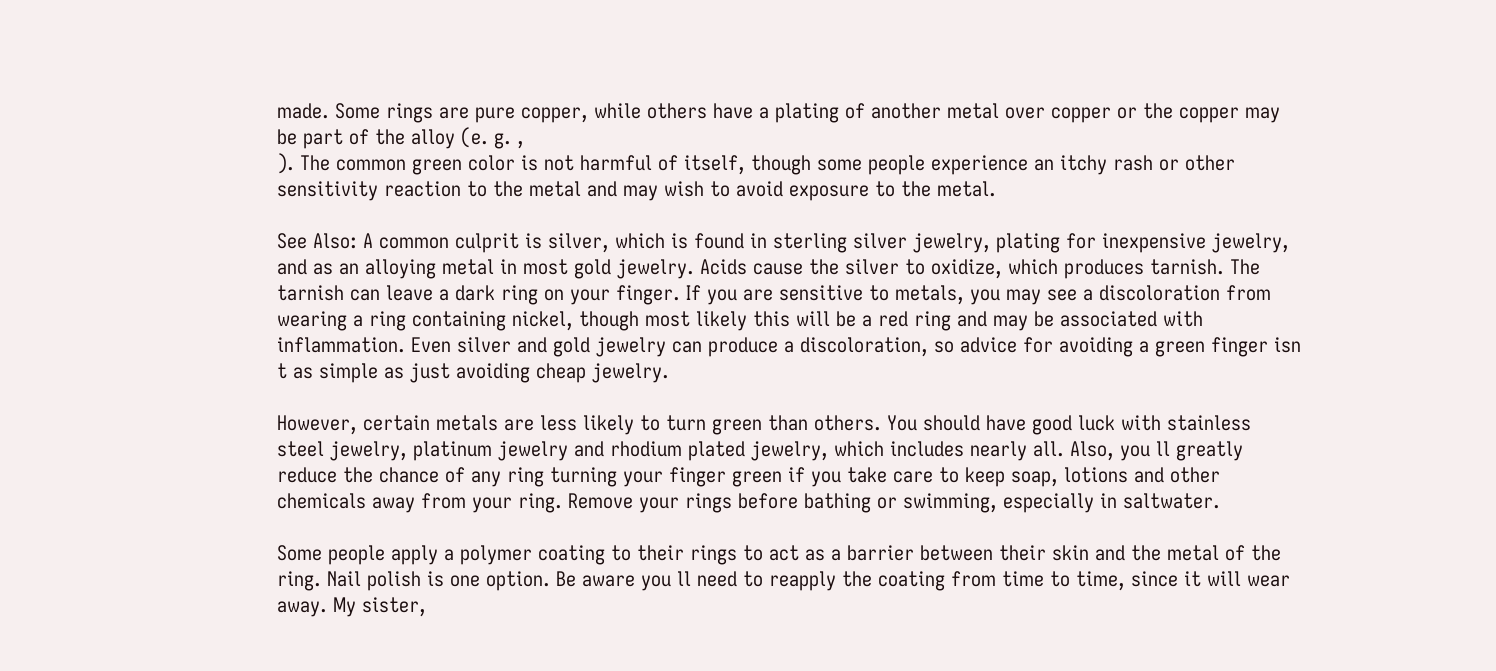made. Some rings are pure copper, while others have a plating of another metal over copper or the copper may be part of the alloy (e. g. ,
). The common green color is not harmful of itself, though some people experience an itchy rash or other sensitivity reaction to the metal and may wish to avoid exposure to the metal.

See Also: A common culprit is silver, which is found in sterling silver jewelry, plating for inexpensive jewelry, and as an alloying metal in most gold jewelry. Acids cause the silver to oxidize, which produces tarnish. The tarnish can leave a dark ring on your finger. If you are sensitive to metals, you may see a discoloration from wearing a ring containing nickel, though most likely this will be a red ring and may be associated with inflammation. Even silver and gold jewelry can produce a discoloration, so advice for avoiding a green finger isn t as simple as just avoiding cheap jewelry.

However, certain metals are less likely to turn green than others. You should have good luck with stainless steel jewelry, platinum jewelry and rhodium plated jewelry, which includes nearly all. Also, you ll greatly reduce the chance of any ring turning your finger green if you take care to keep soap, lotions and other chemicals away from your ring. Remove your rings before bathing or swimming, especially in saltwater.

Some people apply a polymer coating to their rings to act as a barrier between their skin and the metal of the ring. Nail polish is one option. Be aware you ll need to reapply the coating from time to time, since it will wear away. My sister,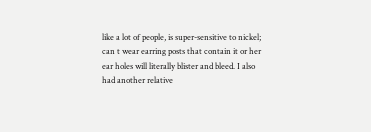like a lot of people, is super-sensitive to nickel; can t wear earring posts that contain it or her ear holes will literally blister and bleed. I also had another relative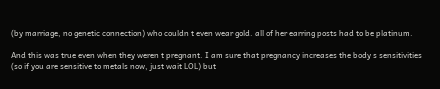(by marriage, no genetic connection) who couldn t even wear gold. all of her earring posts had to be platinum.

And this was true even when they weren t pregnant. I am sure that pregnancy increases the body s sensitivities (so if you are sensitive to metals now, just wait LOL) but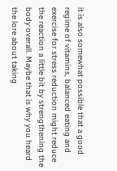it is also somewhat possible that a good regime of vitamins, balanced eating and exercise for stress reduction might reduce the reaction a little bit by strengthening the body overall. Maybe that is why you heard the lore about taking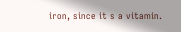iron, since it s a vitamin.